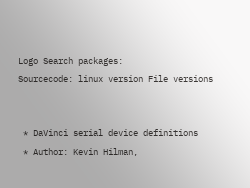Logo Search packages:
Sourcecode: linux version File versions


 * DaVinci serial device definitions
 * Author: Kevin Hilman,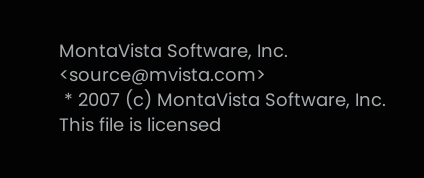MontaVista Software, Inc. <source@mvista.com>
 * 2007 (c) MontaVista Software, Inc. This file is licensed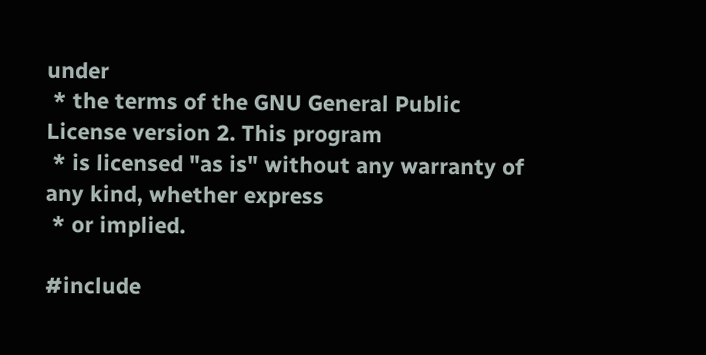under
 * the terms of the GNU General Public License version 2. This program
 * is licensed "as is" without any warranty of any kind, whether express
 * or implied.

#include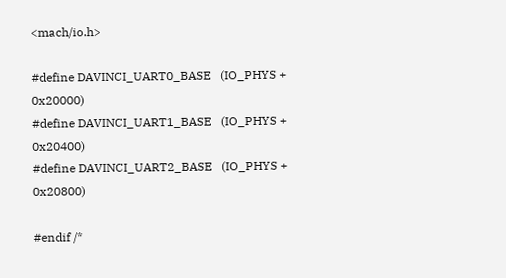<mach/io.h>

#define DAVINCI_UART0_BASE   (IO_PHYS + 0x20000)
#define DAVINCI_UART1_BASE   (IO_PHYS + 0x20400)
#define DAVINCI_UART2_BASE   (IO_PHYS + 0x20800)

#endif /*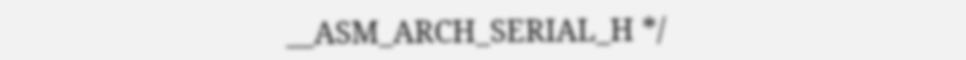__ASM_ARCH_SERIAL_H */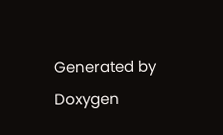Generated by  Doxygen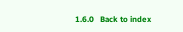1.6.0   Back to index